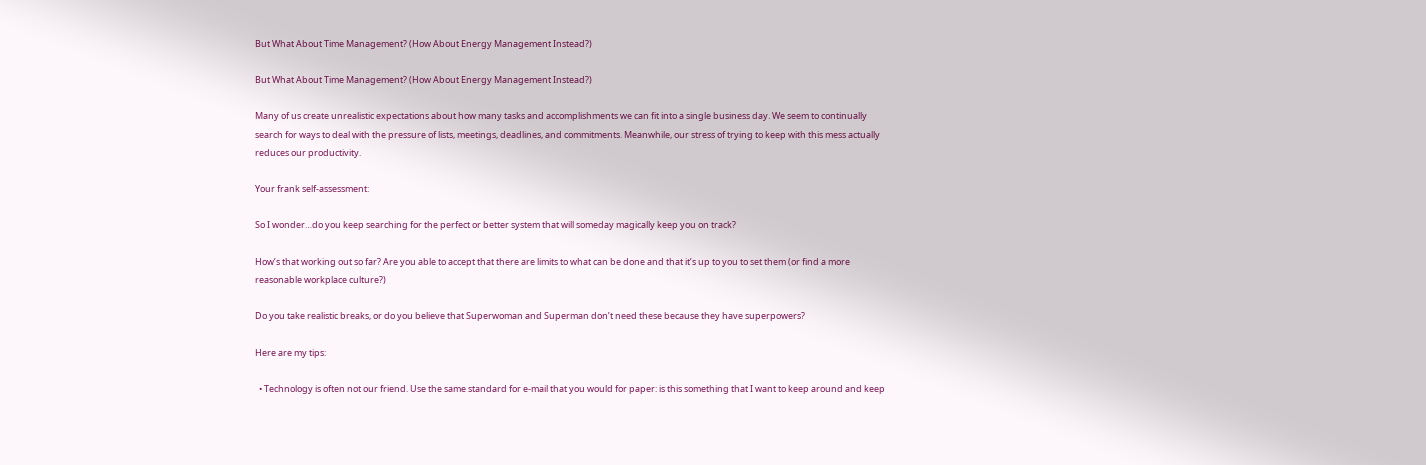But What About Time Management? (How About Energy Management Instead?)

But What About Time Management? (How About Energy Management Instead?)

Many of us create unrealistic expectations about how many tasks and accomplishments we can fit into a single business day. We seem to continually search for ways to deal with the pressure of lists, meetings, deadlines, and commitments. Meanwhile, our stress of trying to keep with this mess actually reduces our productivity.

Your frank self-assessment:

So I wonder…do you keep searching for the perfect or better system that will someday magically keep you on track?

How’s that working out so far? Are you able to accept that there are limits to what can be done and that it’s up to you to set them (or find a more reasonable workplace culture?)

Do you take realistic breaks, or do you believe that Superwoman and Superman don’t need these because they have superpowers?

Here are my tips:

  • Technology is often not our friend. Use the same standard for e-mail that you would for paper: is this something that I want to keep around and keep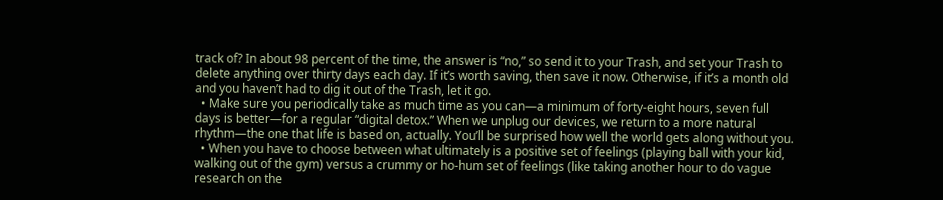track of? In about 98 percent of the time, the answer is “no,” so send it to your Trash, and set your Trash to delete anything over thirty days each day. If it’s worth saving, then save it now. Otherwise, if it’s a month old and you haven’t had to dig it out of the Trash, let it go.
  • Make sure you periodically take as much time as you can—a minimum of forty-eight hours, seven full days is better—for a regular “digital detox.” When we unplug our devices, we return to a more natural rhythm—the one that life is based on, actually. You’ll be surprised how well the world gets along without you.
  • When you have to choose between what ultimately is a positive set of feelings (playing ball with your kid, walking out of the gym) versus a crummy or ho-hum set of feelings (like taking another hour to do vague research on the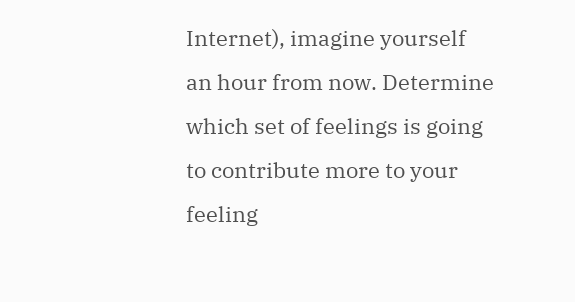Internet), imagine yourself an hour from now. Determine which set of feelings is going to contribute more to your feeling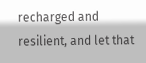recharged and resilient, and let that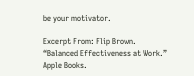be your motivator.

Excerpt From: Flip Brown. “Balanced Effectiveness at Work.” Apple Books.